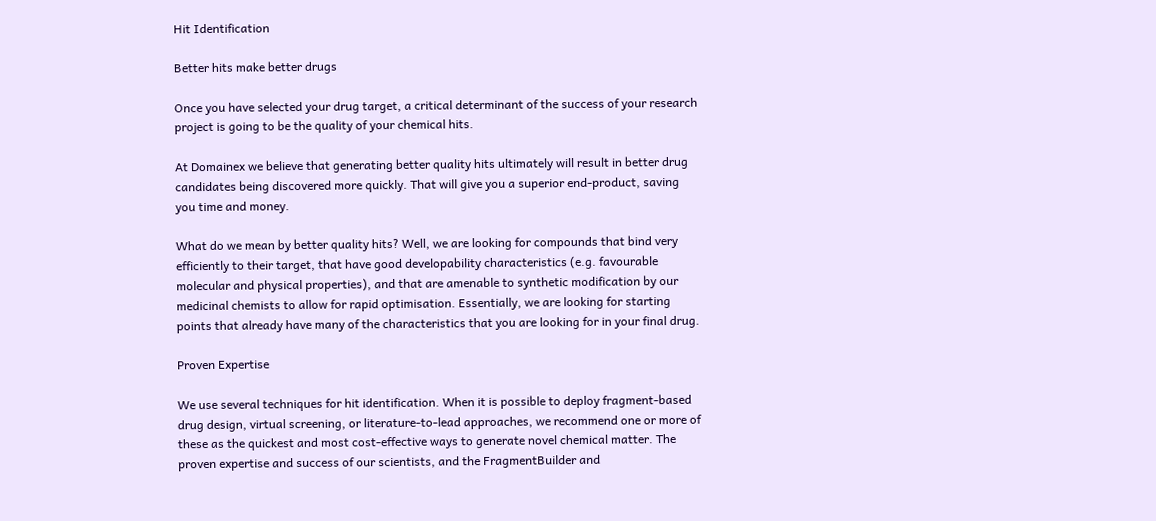Hit Identification

Better hits make better drugs

Once you have selected your drug target, a critical determinant of the success of your research project is going to be the quality of your chemical hits.

At Domainex we believe that generating better quality hits ultimately will result in better drug candidates being discovered more quickly. That will give you a superior end-product, saving you time and money.

What do we mean by better quality hits? Well, we are looking for compounds that bind very efficiently to their target, that have good developability characteristics (e.g. favourable molecular and physical properties), and that are amenable to synthetic modification by our medicinal chemists to allow for rapid optimisation. Essentially, we are looking for starting points that already have many of the characteristics that you are looking for in your final drug.

Proven Expertise

We use several techniques for hit identification. When it is possible to deploy fragment-based drug design, virtual screening, or literature-to-lead approaches, we recommend one or more of these as the quickest and most cost-effective ways to generate novel chemical matter. The proven expertise and success of our scientists, and the FragmentBuilder and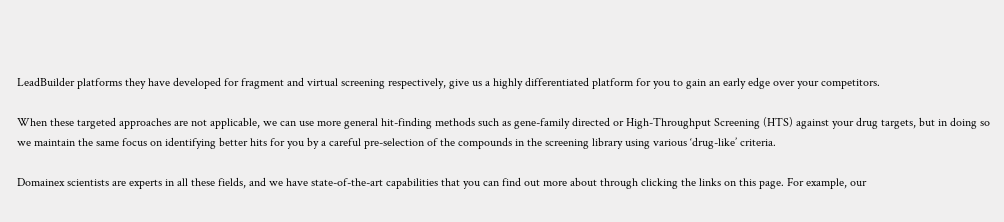LeadBuilder platforms they have developed for fragment and virtual screening respectively, give us a highly differentiated platform for you to gain an early edge over your competitors.

When these targeted approaches are not applicable, we can use more general hit-finding methods such as gene-family directed or High-Throughput Screening (HTS) against your drug targets, but in doing so we maintain the same focus on identifying better hits for you by a careful pre-selection of the compounds in the screening library using various ‘drug-like’ criteria.

Domainex scientists are experts in all these fields, and we have state-of-the-art capabilities that you can find out more about through clicking the links on this page. For example, our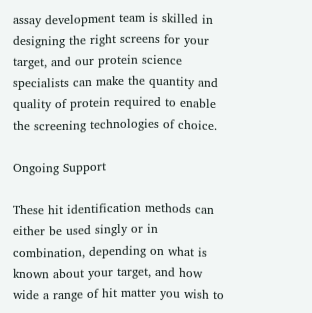assay development team is skilled in designing the right screens for your target, and our protein science specialists can make the quantity and quality of protein required to enable the screening technologies of choice.

Ongoing Support

These hit identification methods can either be used singly or in combination, depending on what is known about your target, and how wide a range of hit matter you wish to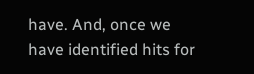have. And, once we have identified hits for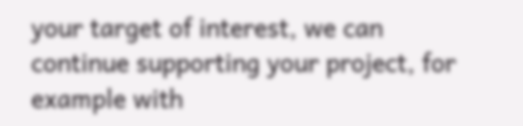your target of interest, we can continue supporting your project, for example with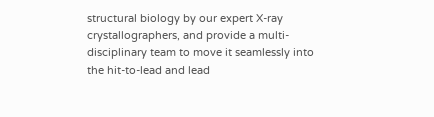structural biology by our expert X-ray crystallographers, and provide a multi-disciplinary team to move it seamlessly into the hit-to-lead and lead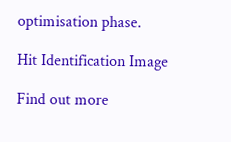optimisation phase.

Hit Identification Image

Find out more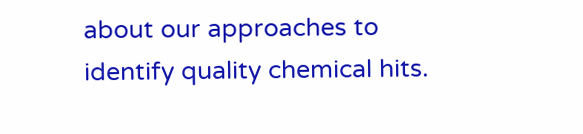about our approaches to identify quality chemical hits.